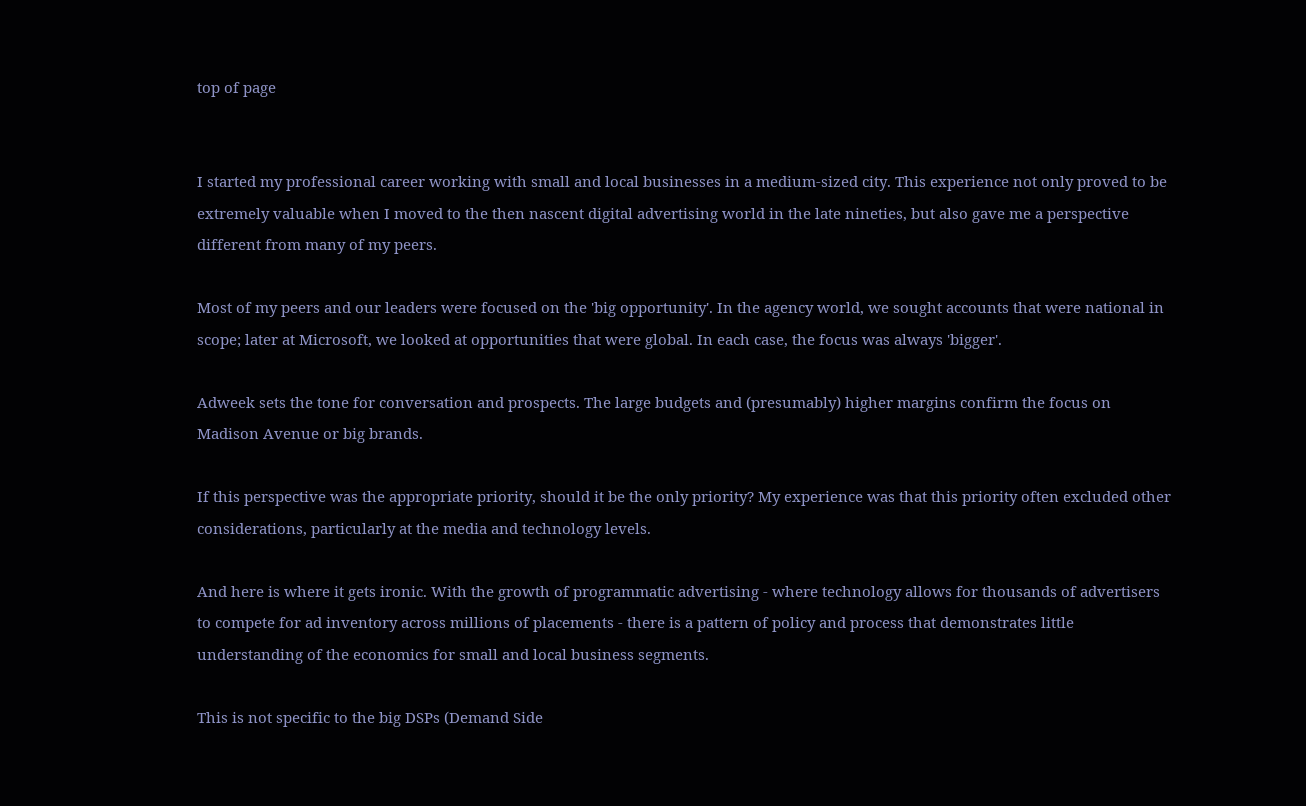top of page


I started my professional career working with small and local businesses in a medium-sized city. This experience not only proved to be extremely valuable when I moved to the then nascent digital advertising world in the late nineties, but also gave me a perspective different from many of my peers.

Most of my peers and our leaders were focused on the 'big opportunity'. In the agency world, we sought accounts that were national in scope; later at Microsoft, we looked at opportunities that were global. In each case, the focus was always 'bigger'.

Adweek sets the tone for conversation and prospects. The large budgets and (presumably) higher margins confirm the focus on Madison Avenue or big brands.

If this perspective was the appropriate priority, should it be the only priority? My experience was that this priority often excluded other considerations, particularly at the media and technology levels.

And here is where it gets ironic. With the growth of programmatic advertising - where technology allows for thousands of advertisers to compete for ad inventory across millions of placements - there is a pattern of policy and process that demonstrates little understanding of the economics for small and local business segments.

This is not specific to the big DSPs (Demand Side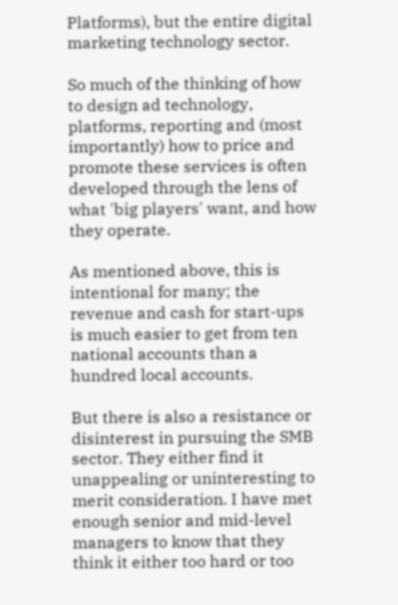Platforms), but the entire digital marketing technology sector.

So much of the thinking of how to design ad technology, platforms, reporting and (most importantly) how to price and promote these services is often developed through the lens of what 'big players' want, and how they operate.

As mentioned above, this is intentional for many; the revenue and cash for start-ups is much easier to get from ten national accounts than a hundred local accounts.

But there is also a resistance or disinterest in pursuing the SMB sector. They either find it unappealing or uninteresting to merit consideration. I have met enough senior and mid-level managers to know that they think it either too hard or too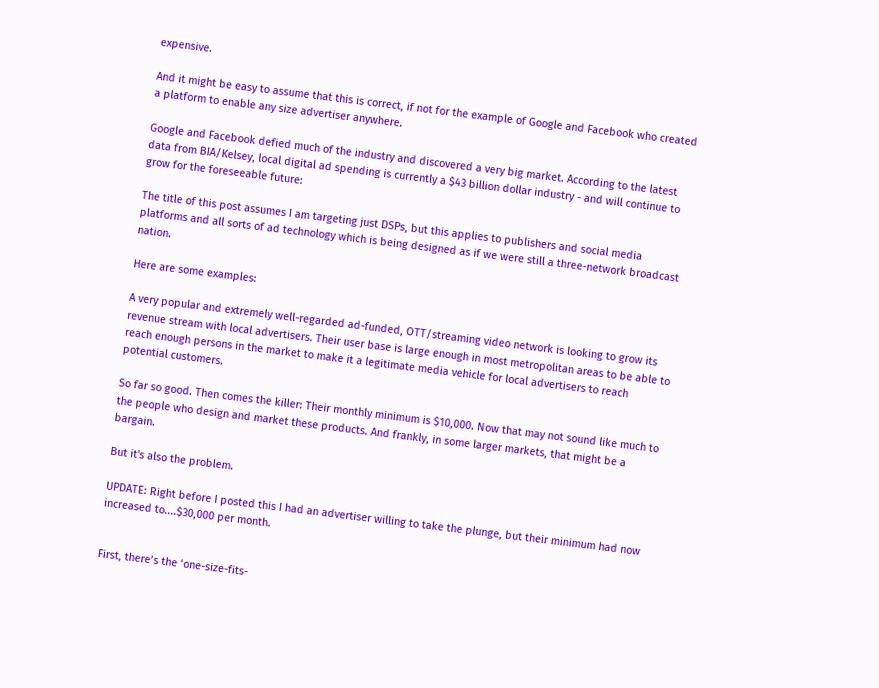expensive.

And it might be easy to assume that this is correct, if not for the example of Google and Facebook who created a platform to enable any size advertiser anywhere.

Google and Facebook defied much of the industry and discovered a very big market. According to the latest data from BIA/Kelsey, local digital ad spending is currently a $43 billion dollar industry - and will continue to grow for the foreseeable future:

The title of this post assumes I am targeting just DSPs, but this applies to publishers and social media platforms and all sorts of ad technology which is being designed as if we were still a three-network broadcast nation.

Here are some examples:

A very popular and extremely well-regarded ad-funded, OTT/streaming video network is looking to grow its revenue stream with local advertisers. Their user base is large enough in most metropolitan areas to be able to reach enough persons in the market to make it a legitimate media vehicle for local advertisers to reach potential customers.

So far so good. Then comes the killer: Their monthly minimum is $10,000. Now that may not sound like much to the people who design and market these products. And frankly, in some larger markets, that might be a bargain.

But it's also the problem.

UPDATE: Right before I posted this I had an advertiser willing to take the plunge, but their minimum had now increased to....$30,000 per month.


First, there’s the ‘one-size-fits-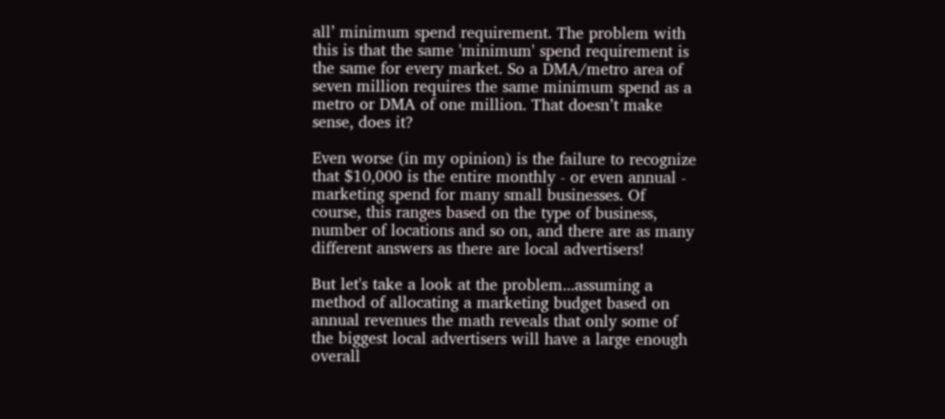all’ minimum spend requirement. The problem with this is that the same 'minimum' spend requirement is the same for every market. So a DMA/metro area of seven million requires the same minimum spend as a metro or DMA of one million. That doesn’t make sense, does it?

Even worse (in my opinion) is the failure to recognize that $10,000 is the entire monthly - or even annual - marketing spend for many small businesses. Of course, this ranges based on the type of business, number of locations and so on, and there are as many different answers as there are local advertisers!

But let's take a look at the problem...assuming a method of allocating a marketing budget based on annual revenues the math reveals that only some of the biggest local advertisers will have a large enough overall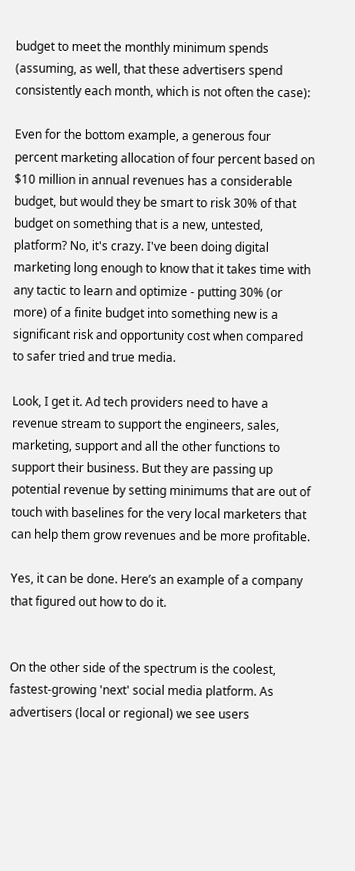budget to meet the monthly minimum spends (assuming, as well, that these advertisers spend consistently each month, which is not often the case):

Even for the bottom example, a generous four percent marketing allocation of four percent based on $10 million in annual revenues has a considerable budget, but would they be smart to risk 30% of that budget on something that is a new, untested, platform? No, it's crazy. I've been doing digital marketing long enough to know that it takes time with any tactic to learn and optimize - putting 30% (or more) of a finite budget into something new is a significant risk and opportunity cost when compared to safer tried and true media.

Look, I get it. Ad tech providers need to have a revenue stream to support the engineers, sales, marketing, support and all the other functions to support their business. But they are passing up potential revenue by setting minimums that are out of touch with baselines for the very local marketers that can help them grow revenues and be more profitable.

Yes, it can be done. Here’s an example of a company that figured out how to do it.


On the other side of the spectrum is the coolest, fastest-growing 'next' social media platform. As advertisers (local or regional) we see users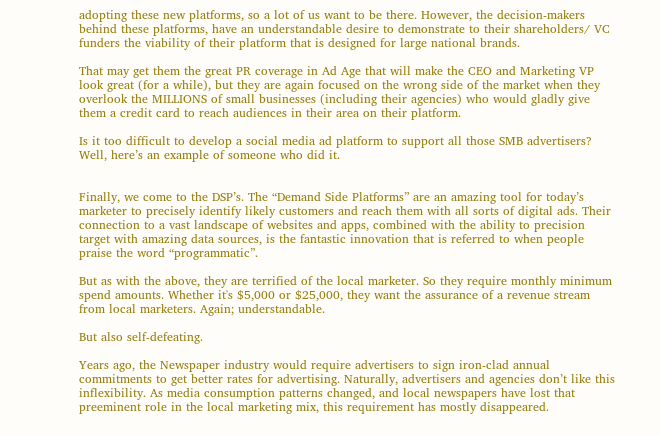adopting these new platforms, so a lot of us want to be there. However, the decision-makers behind these platforms, have an understandable desire to demonstrate to their shareholders/ VC funders the viability of their platform that is designed for large national brands.

That may get them the great PR coverage in Ad Age that will make the CEO and Marketing VP look great (for a while), but they are again focused on the wrong side of the market when they overlook the MILLIONS of small businesses (including their agencies) who would gladly give them a credit card to reach audiences in their area on their platform.

Is it too difficult to develop a social media ad platform to support all those SMB advertisers? Well, here’s an example of someone who did it.


Finally, we come to the DSP’s. The “Demand Side Platforms” are an amazing tool for today’s marketer to precisely identify likely customers and reach them with all sorts of digital ads. Their connection to a vast landscape of websites and apps, combined with the ability to precision target with amazing data sources, is the fantastic innovation that is referred to when people praise the word “programmatic”.

But as with the above, they are terrified of the local marketer. So they require monthly minimum spend amounts. Whether it's $5,000 or $25,000, they want the assurance of a revenue stream from local marketers. Again; understandable.

But also self-defeating.

Years ago, the Newspaper industry would require advertisers to sign iron-clad annual commitments to get better rates for advertising. Naturally, advertisers and agencies don’t like this inflexibility. As media consumption patterns changed, and local newspapers have lost that preeminent role in the local marketing mix, this requirement has mostly disappeared.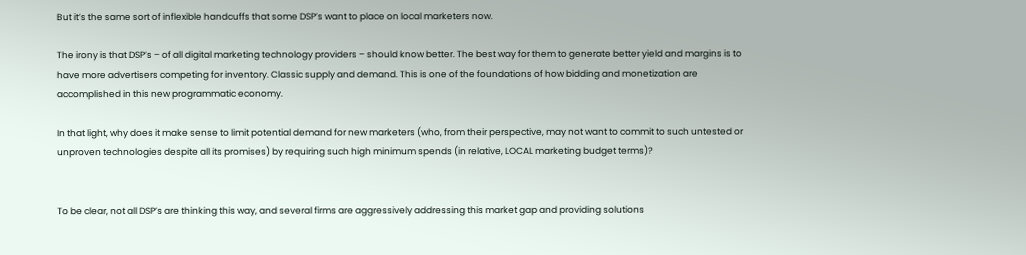But it’s the same sort of inflexible handcuffs that some DSP’s want to place on local marketers now.

The irony is that DSP’s – of all digital marketing technology providers – should know better. The best way for them to generate better yield and margins is to have more advertisers competing for inventory. Classic supply and demand. This is one of the foundations of how bidding and monetization are accomplished in this new programmatic economy.

In that light, why does it make sense to limit potential demand for new marketers (who, from their perspective, may not want to commit to such untested or unproven technologies despite all its promises) by requiring such high minimum spends (in relative, LOCAL marketing budget terms)?


To be clear, not all DSP’s are thinking this way, and several firms are aggressively addressing this market gap and providing solutions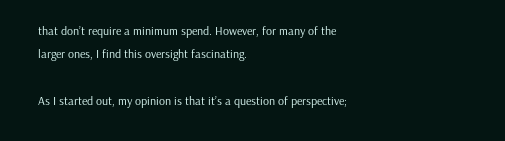that don’t require a minimum spend. However, for many of the larger ones, I find this oversight fascinating.

As I started out, my opinion is that it’s a question of perspective;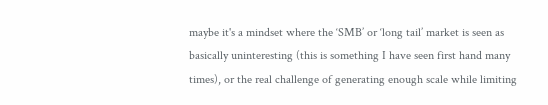maybe it's a mindset where the ‘SMB’ or ‘long tail’ market is seen as basically uninteresting (this is something I have seen first hand many times), or the real challenge of generating enough scale while limiting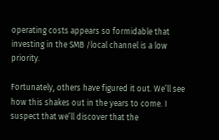operating costs appears so formidable that investing in the SMB /local channel is a low priority.

Fortunately, others have figured it out. We’ll see how this shakes out in the years to come. I suspect that we’ll discover that the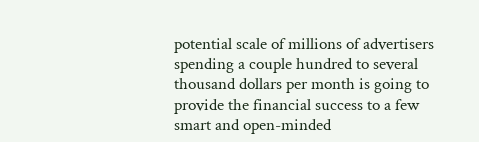potential scale of millions of advertisers spending a couple hundred to several thousand dollars per month is going to provide the financial success to a few smart and open-minded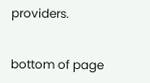providers.


bottom of page